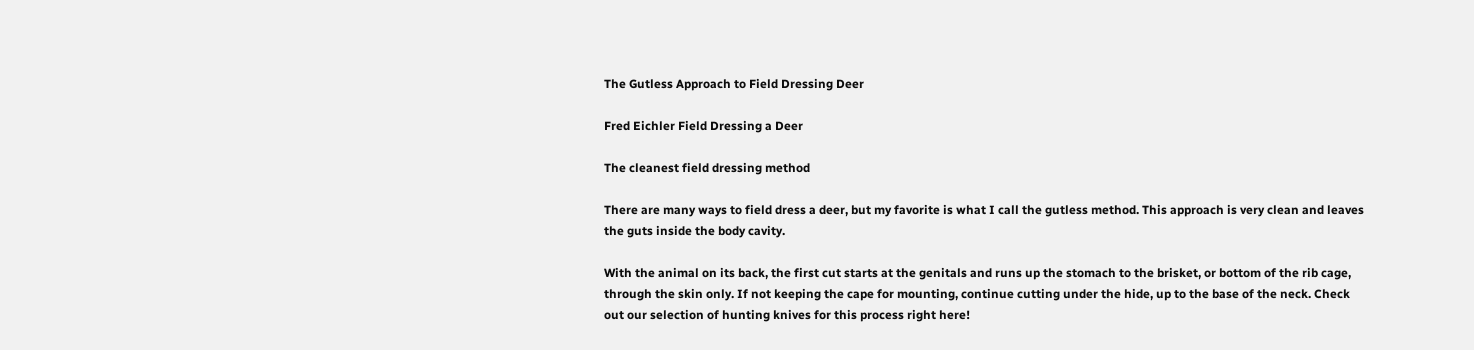The Gutless Approach to Field Dressing Deer

Fred Eichler Field Dressing a Deer

The cleanest field dressing method

There are many ways to field dress a deer, but my favorite is what I call the gutless method. This approach is very clean and leaves the guts inside the body cavity.

With the animal on its back, the first cut starts at the genitals and runs up the stomach to the brisket, or bottom of the rib cage, through the skin only. If not keeping the cape for mounting, continue cutting under the hide, up to the base of the neck. Check out our selection of hunting knives for this process right here!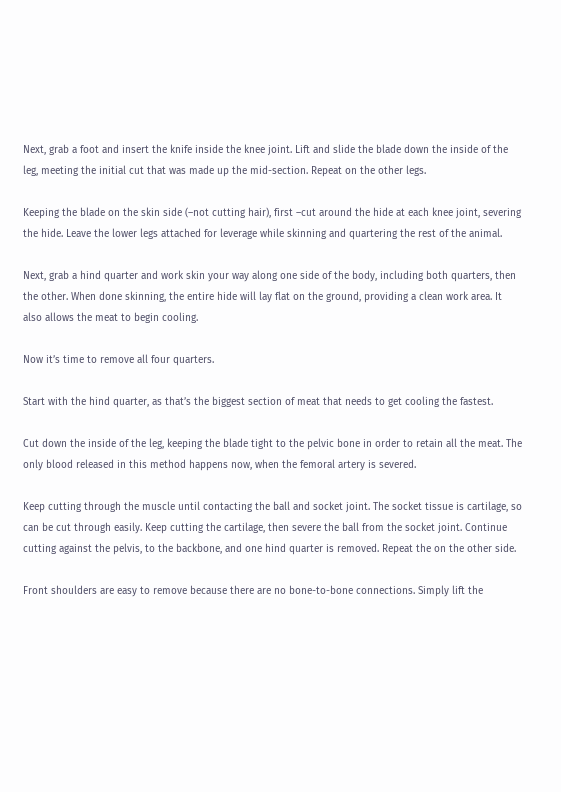Next, grab a foot and insert the knife inside the knee joint. Lift and slide the blade down the inside of the leg, meeting the initial cut that was made up the mid-section. Repeat on the other legs.

Keeping the blade on the skin side (–not cutting hair), first –cut around the hide at each knee joint, severing the hide. Leave the lower legs attached for leverage while skinning and quartering the rest of the animal.

Next, grab a hind quarter and work skin your way along one side of the body, including both quarters, then the other. When done skinning, the entire hide will lay flat on the ground, providing a clean work area. It also allows the meat to begin cooling.

Now it’s time to remove all four quarters.

Start with the hind quarter, as that’s the biggest section of meat that needs to get cooling the fastest.

Cut down the inside of the leg, keeping the blade tight to the pelvic bone in order to retain all the meat. The only blood released in this method happens now, when the femoral artery is severed.

Keep cutting through the muscle until contacting the ball and socket joint. The socket tissue is cartilage, so can be cut through easily. Keep cutting the cartilage, then severe the ball from the socket joint. Continue cutting against the pelvis, to the backbone, and one hind quarter is removed. Repeat the on the other side.

Front shoulders are easy to remove because there are no bone-to-bone connections. Simply lift the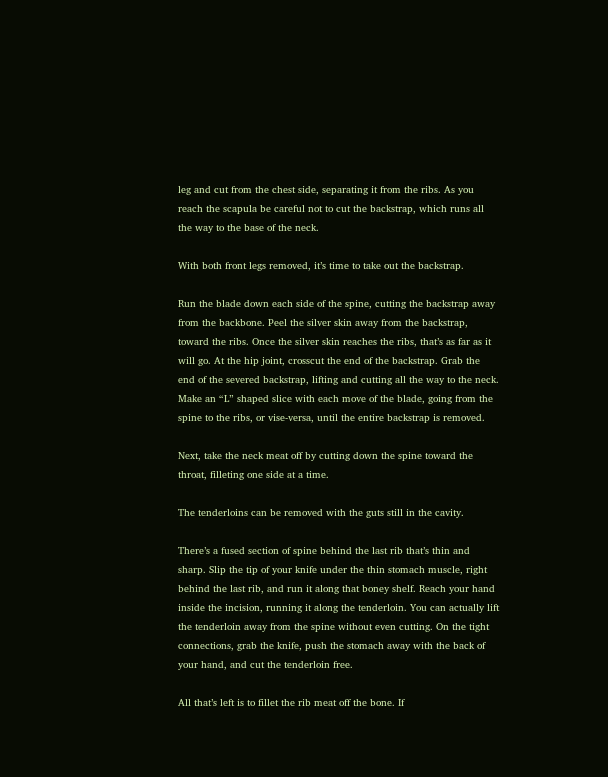leg and cut from the chest side, separating it from the ribs. As you reach the scapula be careful not to cut the backstrap, which runs all the way to the base of the neck.

With both front legs removed, it’s time to take out the backstrap.

Run the blade down each side of the spine, cutting the backstrap away from the backbone. Peel the silver skin away from the backstrap, toward the ribs. Once the silver skin reaches the ribs, that’s as far as it will go. At the hip joint, crosscut the end of the backstrap. Grab the end of the severed backstrap, lifting and cutting all the way to the neck. Make an “L” shaped slice with each move of the blade, going from the spine to the ribs, or vise-versa, until the entire backstrap is removed.

Next, take the neck meat off by cutting down the spine toward the throat, filleting one side at a time.

The tenderloins can be removed with the guts still in the cavity.

There’s a fused section of spine behind the last rib that’s thin and sharp. Slip the tip of your knife under the thin stomach muscle, right behind the last rib, and run it along that boney shelf. Reach your hand inside the incision, running it along the tenderloin. You can actually lift the tenderloin away from the spine without even cutting. On the tight connections, grab the knife, push the stomach away with the back of your hand, and cut the tenderloin free.

All that’s left is to fillet the rib meat off the bone. If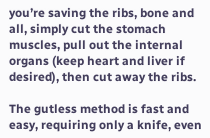you’re saving the ribs, bone and all, simply cut the stomach muscles, pull out the internal organs (keep heart and liver if desired), then cut away the ribs.

The gutless method is fast and easy, requiring only a knife, even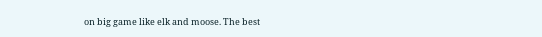on big game like elk and moose. The best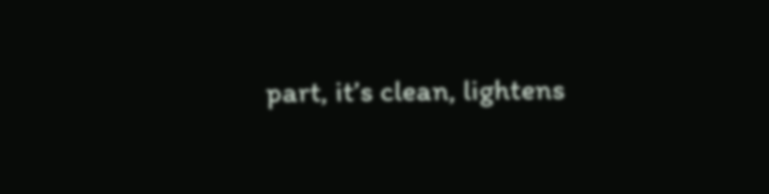part, it’s clean, lightens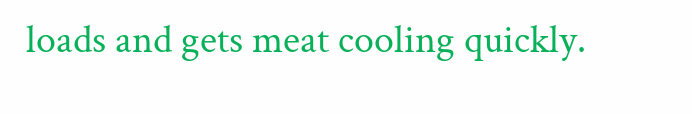loads and gets meat cooling quickly.